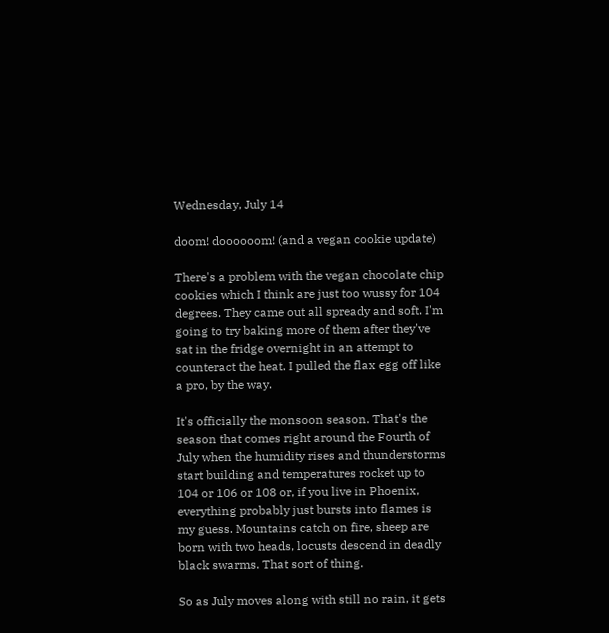Wednesday, July 14

doom! doooooom! (and a vegan cookie update)

There's a problem with the vegan chocolate chip cookies which I think are just too wussy for 104 degrees. They came out all spready and soft. I'm going to try baking more of them after they've sat in the fridge overnight in an attempt to counteract the heat. I pulled the flax egg off like a pro, by the way.

It's officially the monsoon season. That's the season that comes right around the Fourth of July when the humidity rises and thunderstorms start building and temperatures rocket up to 104 or 106 or 108 or, if you live in Phoenix, everything probably just bursts into flames is my guess. Mountains catch on fire, sheep are born with two heads, locusts descend in deadly black swarms. That sort of thing.

So as July moves along with still no rain, it gets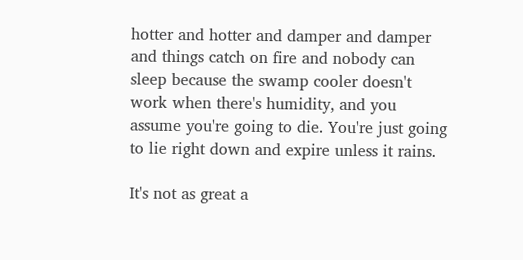hotter and hotter and damper and damper and things catch on fire and nobody can sleep because the swamp cooler doesn't work when there's humidity, and you assume you're going to die. You're just going to lie right down and expire unless it rains.

It's not as great a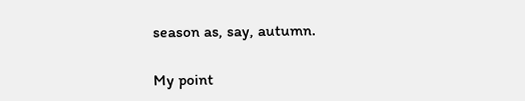season as, say, autumn.

My point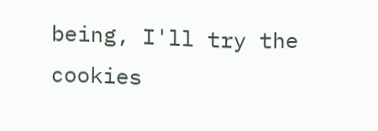being, I'll try the cookies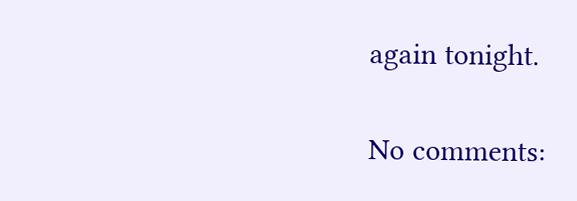again tonight.

No comments: